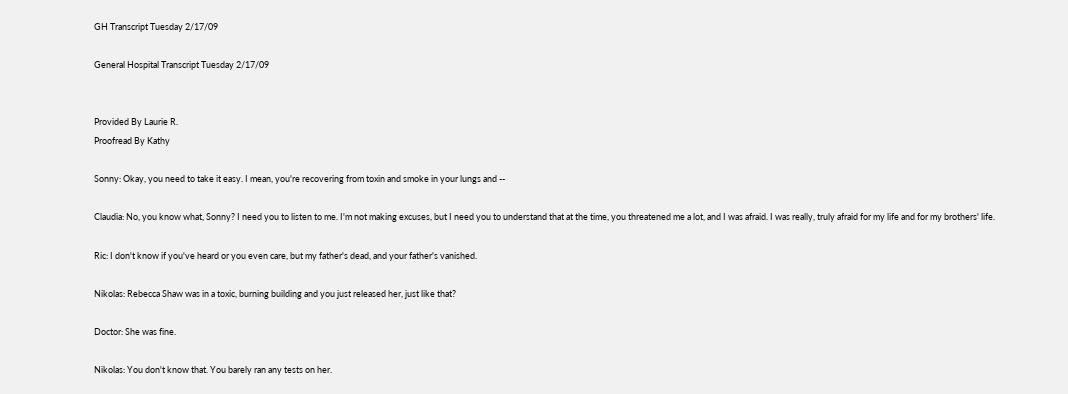GH Transcript Tuesday 2/17/09

General Hospital Transcript Tuesday 2/17/09


Provided By Laurie R.
Proofread By Kathy

Sonny: Okay, you need to take it easy. I mean, you're recovering from toxin and smoke in your lungs and --

Claudia: No, you know what, Sonny? I need you to listen to me. I'm not making excuses, but I need you to understand that at the time, you threatened me a lot, and I was afraid. I was really, truly afraid for my life and for my brothers' life.

Ric: I don't know if you've heard or you even care, but my father's dead, and your father's vanished.

Nikolas: Rebecca Shaw was in a toxic, burning building and you just released her, just like that?

Doctor: She was fine.

Nikolas: You don't know that. You barely ran any tests on her.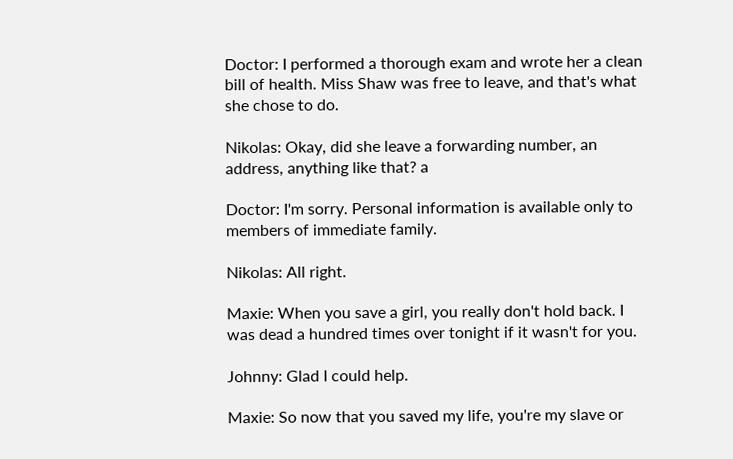Doctor: I performed a thorough exam and wrote her a clean bill of health. Miss Shaw was free to leave, and that's what she chose to do.

Nikolas: Okay, did she leave a forwarding number, an address, anything like that? a

Doctor: I'm sorry. Personal information is available only to members of immediate family.

Nikolas: All right.

Maxie: When you save a girl, you really don't hold back. I was dead a hundred times over tonight if it wasn't for you.

Johnny: Glad I could help.

Maxie: So now that you saved my life, you're my slave or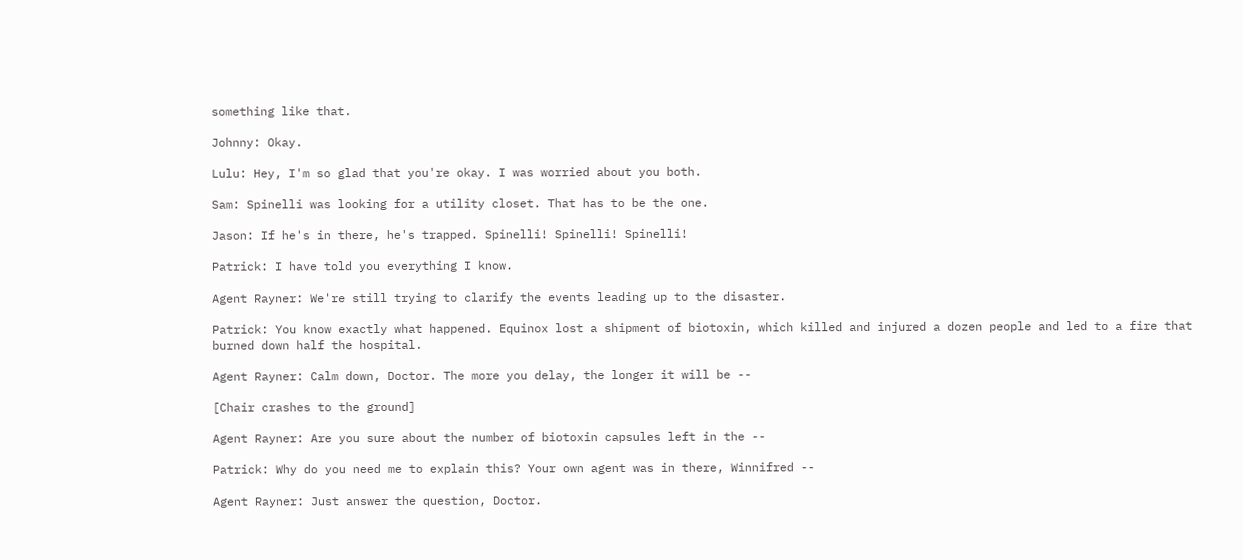something like that.

Johnny: Okay.

Lulu: Hey, I'm so glad that you're okay. I was worried about you both.

Sam: Spinelli was looking for a utility closet. That has to be the one.

Jason: If he's in there, he's trapped. Spinelli! Spinelli! Spinelli!

Patrick: I have told you everything I know.

Agent Rayner: We're still trying to clarify the events leading up to the disaster.

Patrick: You know exactly what happened. Equinox lost a shipment of biotoxin, which killed and injured a dozen people and led to a fire that burned down half the hospital.

Agent Rayner: Calm down, Doctor. The more you delay, the longer it will be --

[Chair crashes to the ground]

Agent Rayner: Are you sure about the number of biotoxin capsules left in the --

Patrick: Why do you need me to explain this? Your own agent was in there, Winnifred --

Agent Rayner: Just answer the question, Doctor.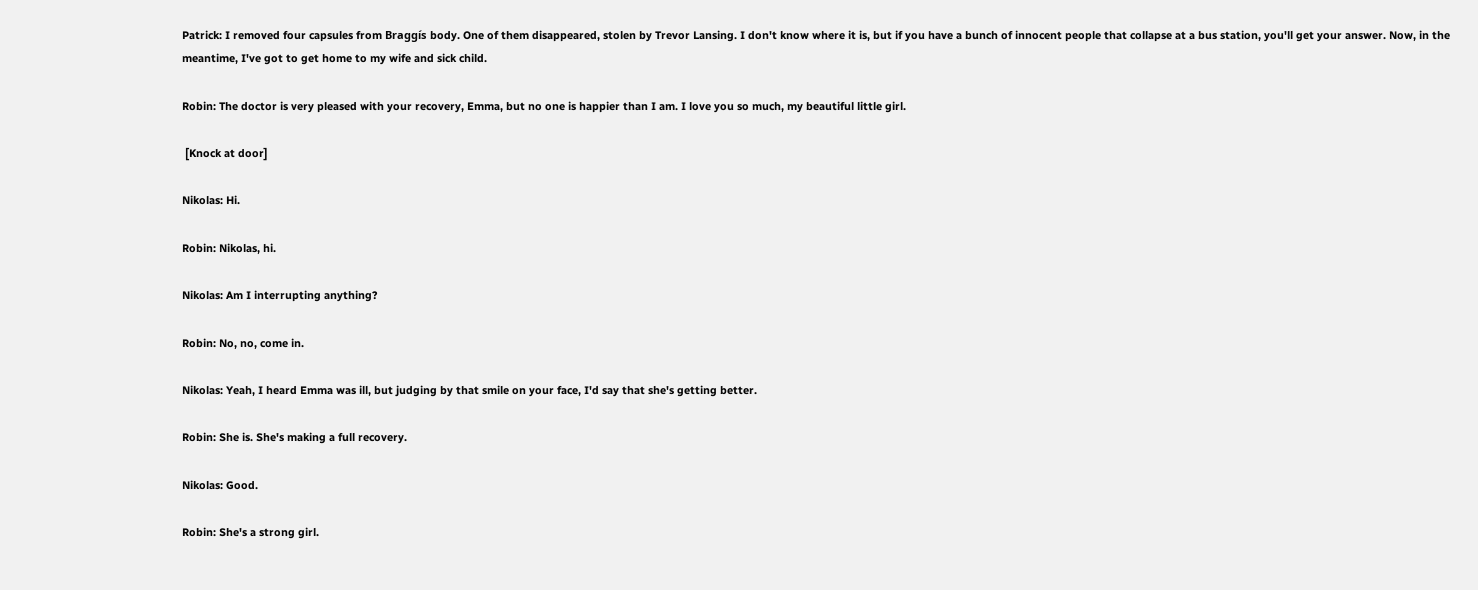Patrick: I removed four capsules from Braggís body. One of them disappeared, stolen by Trevor Lansing. I don't know where it is, but if you have a bunch of innocent people that collapse at a bus station, you'll get your answer. Now, in the meantime, I've got to get home to my wife and sick child.

Robin: The doctor is very pleased with your recovery, Emma, but no one is happier than I am. I love you so much, my beautiful little girl.

 [Knock at door]

Nikolas: Hi.

Robin: Nikolas, hi.

Nikolas: Am I interrupting anything?

Robin: No, no, come in.

Nikolas: Yeah, I heard Emma was ill, but judging by that smile on your face, I'd say that she's getting better.

Robin: She is. She's making a full recovery.

Nikolas: Good.

Robin: She's a strong girl.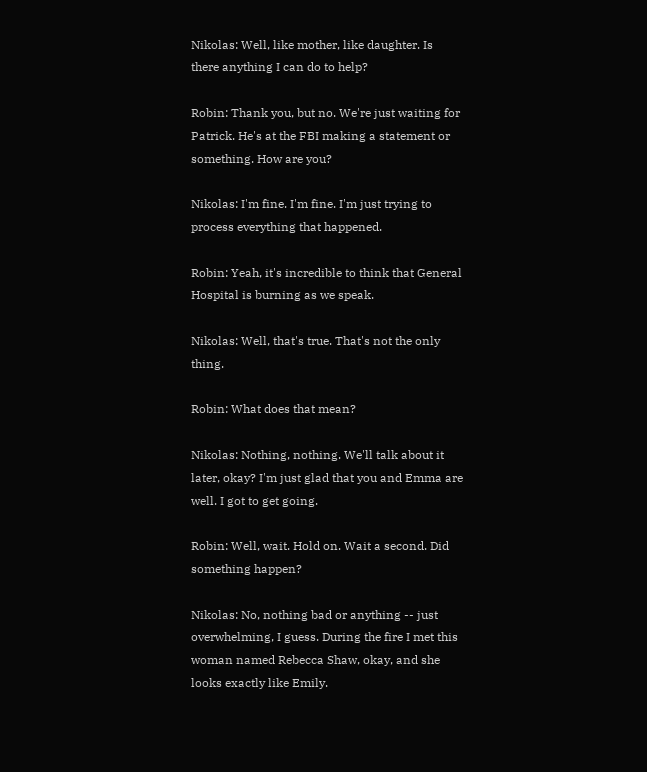Nikolas: Well, like mother, like daughter. Is there anything I can do to help?

Robin: Thank you, but no. We're just waiting for Patrick. He's at the FBI making a statement or something. How are you?

Nikolas: I'm fine. I'm fine. I'm just trying to process everything that happened.

Robin: Yeah, it's incredible to think that General Hospital is burning as we speak.

Nikolas: Well, that's true. That's not the only thing.

Robin: What does that mean?

Nikolas: Nothing, nothing. We'll talk about it later, okay? I'm just glad that you and Emma are well. I got to get going.

Robin: Well, wait. Hold on. Wait a second. Did something happen?

Nikolas: No, nothing bad or anything -- just overwhelming, I guess. During the fire I met this woman named Rebecca Shaw, okay, and she looks exactly like Emily.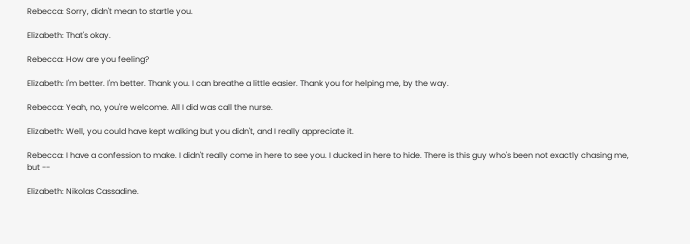Rebecca: Sorry, didn't mean to startle you.

Elizabeth: That's okay.

Rebecca: How are you feeling?

Elizabeth: I'm better. I'm better. Thank you. I can breathe a little easier. Thank you for helping me, by the way.

Rebecca: Yeah, no, you're welcome. All I did was call the nurse.

Elizabeth: Well, you could have kept walking but you didn't, and I really appreciate it.

Rebecca: I have a confession to make. I didn't really come in here to see you. I ducked in here to hide. There is this guy who's been not exactly chasing me, but --

Elizabeth: Nikolas Cassadine.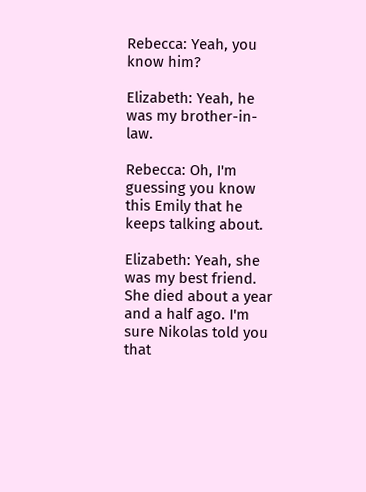Rebecca: Yeah, you know him?

Elizabeth: Yeah, he was my brother-in-law.

Rebecca: Oh, I'm guessing you know this Emily that he keeps talking about.

Elizabeth: Yeah, she was my best friend. She died about a year and a half ago. I'm sure Nikolas told you that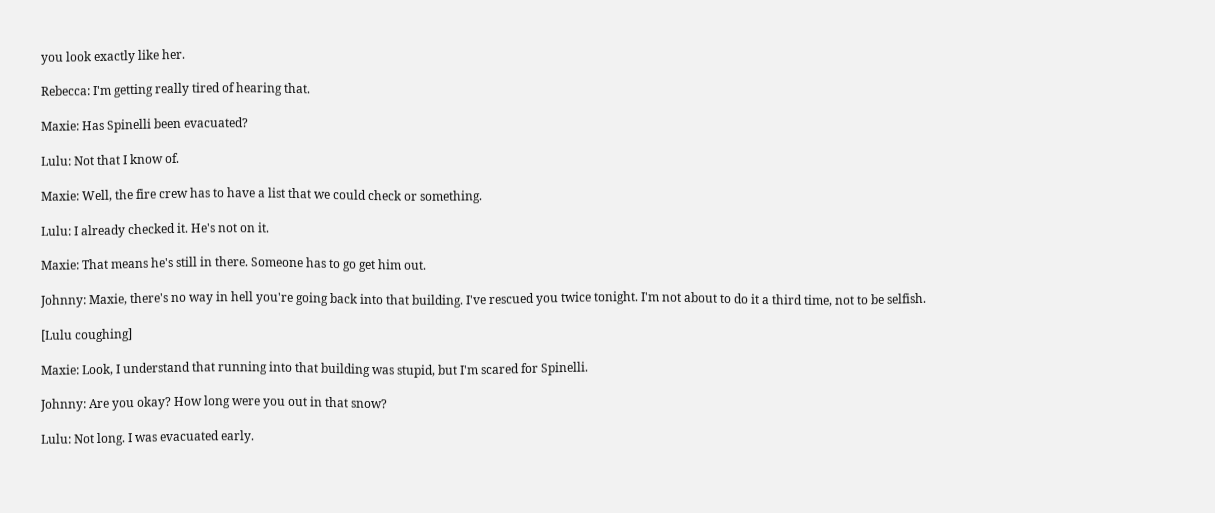you look exactly like her.

Rebecca: I'm getting really tired of hearing that.

Maxie: Has Spinelli been evacuated?

Lulu: Not that I know of.

Maxie: Well, the fire crew has to have a list that we could check or something.

Lulu: I already checked it. He's not on it.

Maxie: That means he's still in there. Someone has to go get him out.

Johnny: Maxie, there's no way in hell you're going back into that building. I've rescued you twice tonight. I'm not about to do it a third time, not to be selfish.

[Lulu coughing]

Maxie: Look, I understand that running into that building was stupid, but I'm scared for Spinelli.

Johnny: Are you okay? How long were you out in that snow?

Lulu: Not long. I was evacuated early.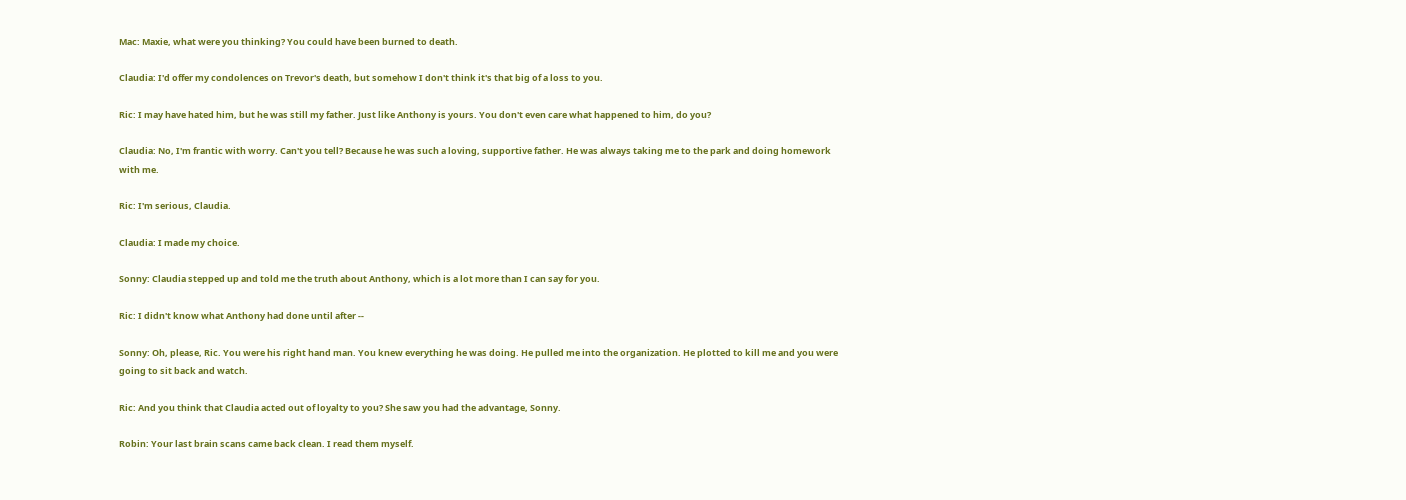Mac: Maxie, what were you thinking? You could have been burned to death.

Claudia: I'd offer my condolences on Trevor's death, but somehow I don't think it's that big of a loss to you.

Ric: I may have hated him, but he was still my father. Just like Anthony is yours. You don't even care what happened to him, do you?

Claudia: No, I'm frantic with worry. Can't you tell? Because he was such a loving, supportive father. He was always taking me to the park and doing homework with me.

Ric: I'm serious, Claudia.

Claudia: I made my choice.

Sonny: Claudia stepped up and told me the truth about Anthony, which is a lot more than I can say for you.

Ric: I didn't know what Anthony had done until after --

Sonny: Oh, please, Ric. You were his right hand man. You knew everything he was doing. He pulled me into the organization. He plotted to kill me and you were going to sit back and watch.

Ric: And you think that Claudia acted out of loyalty to you? She saw you had the advantage, Sonny.

Robin: Your last brain scans came back clean. I read them myself.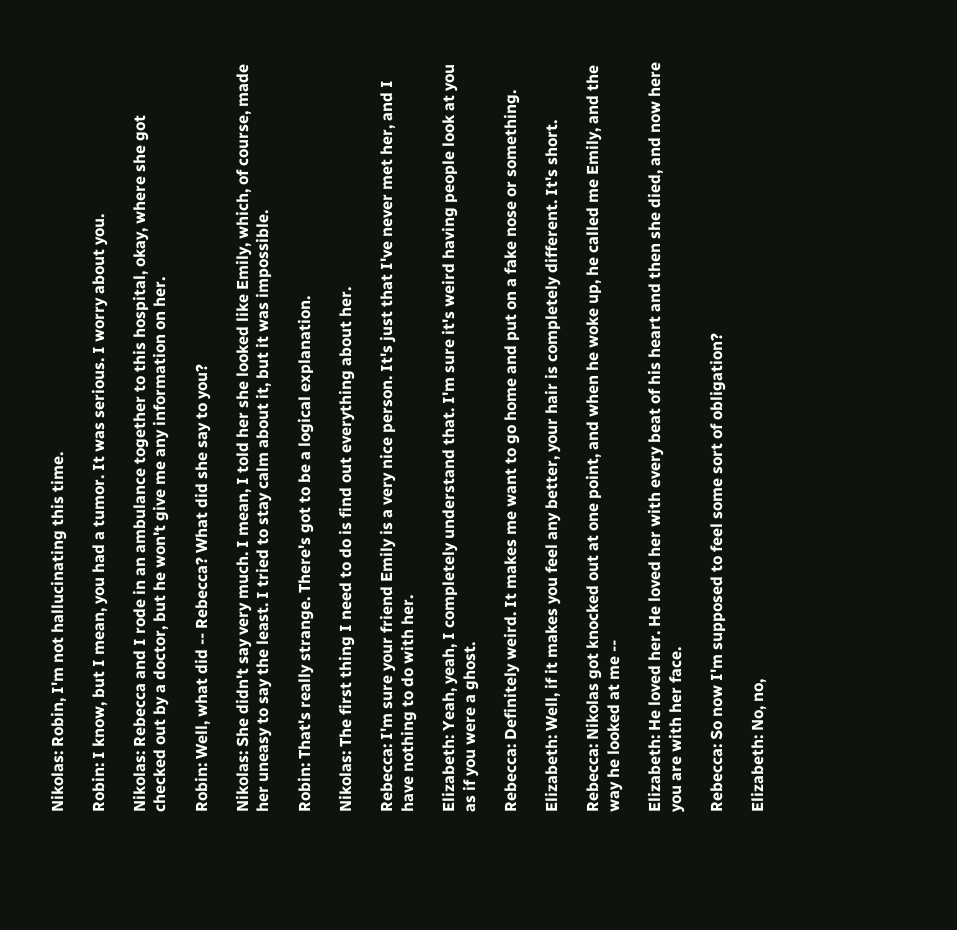Nikolas: Robin, I'm not hallucinating this time.

Robin: I know, but I mean, you had a tumor. It was serious. I worry about you.

Nikolas: Rebecca and I rode in an ambulance together to this hospital, okay, where she got checked out by a doctor, but he won't give me any information on her.

Robin: Well, what did -- Rebecca? What did she say to you?

Nikolas: She didn't say very much. I mean, I told her she looked like Emily, which, of course, made her uneasy to say the least. I tried to stay calm about it, but it was impossible.

Robin: That's really strange. There's got to be a logical explanation.

Nikolas: The first thing I need to do is find out everything about her.

Rebecca: I'm sure your friend Emily is a very nice person. It's just that I've never met her, and I have nothing to do with her.

Elizabeth: Yeah, yeah, I completely understand that. I'm sure it's weird having people look at you as if you were a ghost.

Rebecca: Definitely weird. It makes me want to go home and put on a fake nose or something.

Elizabeth: Well, if it makes you feel any better, your hair is completely different. It's short.

Rebecca: Nikolas got knocked out at one point, and when he woke up, he called me Emily, and the way he looked at me --

Elizabeth: He loved her. He loved her with every beat of his heart and then she died, and now here you are with her face.

Rebecca: So now I'm supposed to feel some sort of obligation?

Elizabeth: No, no,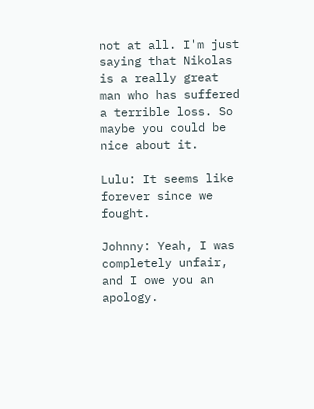not at all. I'm just saying that Nikolas is a really great man who has suffered a terrible loss. So maybe you could be nice about it.

Lulu: It seems like forever since we fought.

Johnny: Yeah, I was completely unfair, and I owe you an apology.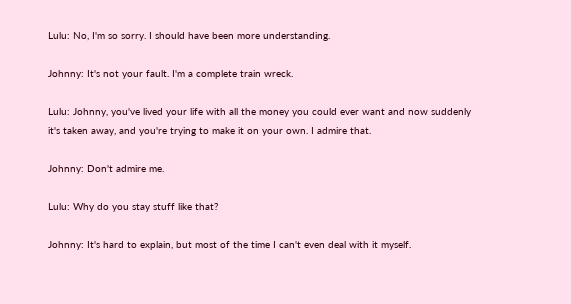Lulu: No, I'm so sorry. I should have been more understanding.

Johnny: It's not your fault. I'm a complete train wreck.

Lulu: Johnny, you've lived your life with all the money you could ever want and now suddenly it's taken away, and you're trying to make it on your own. I admire that.

Johnny: Don't admire me.

Lulu: Why do you stay stuff like that?

Johnny: It's hard to explain, but most of the time I can't even deal with it myself.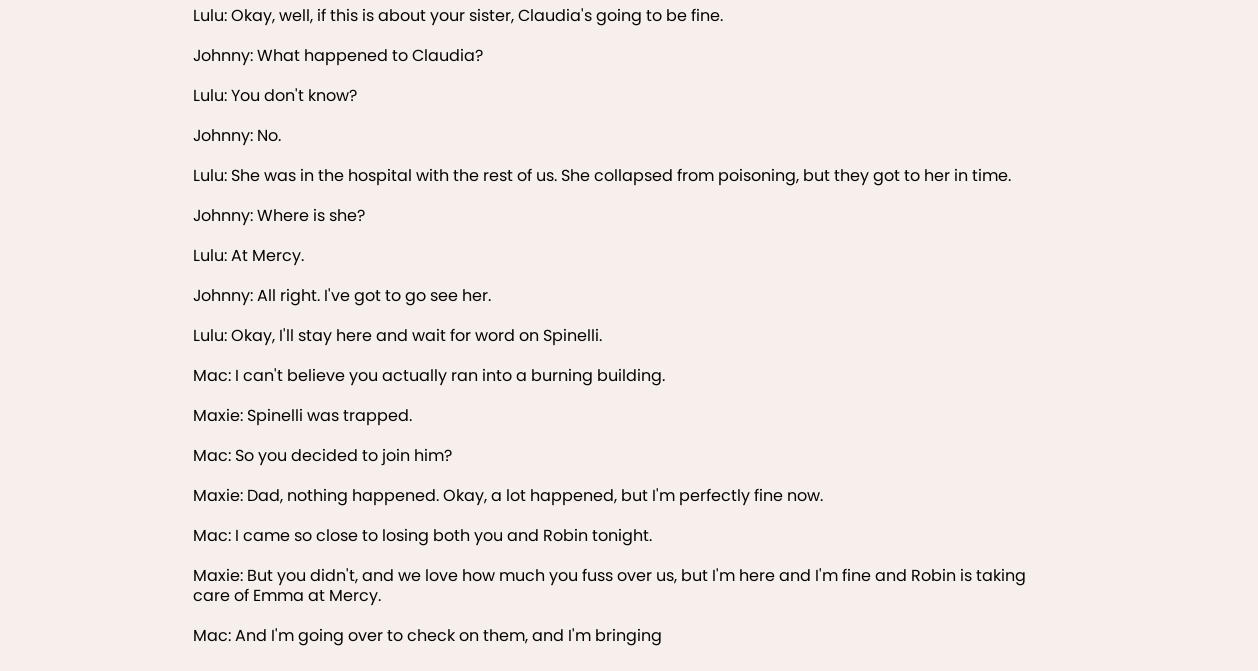Lulu: Okay, well, if this is about your sister, Claudia's going to be fine.

Johnny: What happened to Claudia?

Lulu: You don't know?

Johnny: No.

Lulu: She was in the hospital with the rest of us. She collapsed from poisoning, but they got to her in time.

Johnny: Where is she?

Lulu: At Mercy.

Johnny: All right. I've got to go see her.

Lulu: Okay, I'll stay here and wait for word on Spinelli.

Mac: I can't believe you actually ran into a burning building.

Maxie: Spinelli was trapped.

Mac: So you decided to join him?

Maxie: Dad, nothing happened. Okay, a lot happened, but I'm perfectly fine now.

Mac: I came so close to losing both you and Robin tonight.

Maxie: But you didn't, and we love how much you fuss over us, but I'm here and I'm fine and Robin is taking care of Emma at Mercy.

Mac: And I'm going over to check on them, and I'm bringing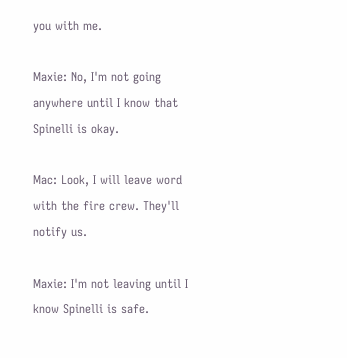you with me.

Maxie: No, I'm not going anywhere until I know that Spinelli is okay.

Mac: Look, I will leave word with the fire crew. They'll notify us.

Maxie: I'm not leaving until I know Spinelli is safe.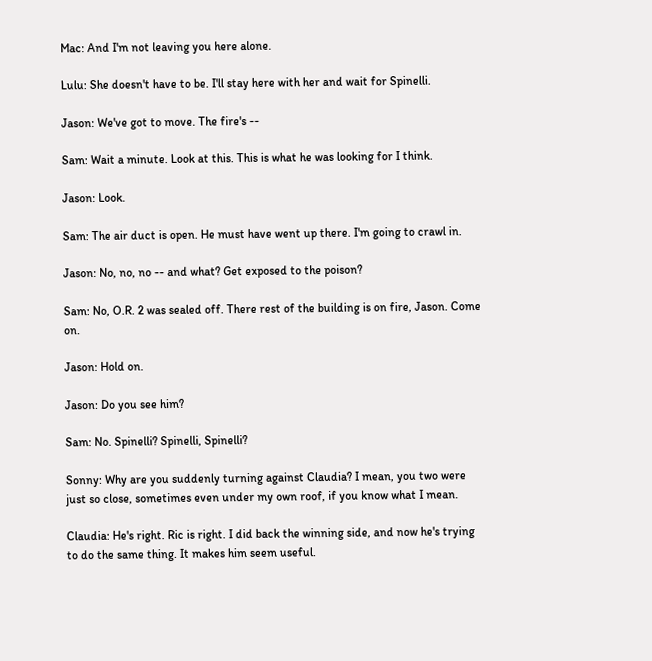Mac: And I'm not leaving you here alone.

Lulu: She doesn't have to be. I'll stay here with her and wait for Spinelli.

Jason: We've got to move. The fire's --

Sam: Wait a minute. Look at this. This is what he was looking for I think.

Jason: Look.

Sam: The air duct is open. He must have went up there. I'm going to crawl in.

Jason: No, no, no -- and what? Get exposed to the poison?

Sam: No, O.R. 2 was sealed off. There rest of the building is on fire, Jason. Come on.

Jason: Hold on.

Jason: Do you see him?

Sam: No. Spinelli? Spinelli, Spinelli?

Sonny: Why are you suddenly turning against Claudia? I mean, you two were just so close, sometimes even under my own roof, if you know what I mean.

Claudia: He's right. Ric is right. I did back the winning side, and now he's trying to do the same thing. It makes him seem useful.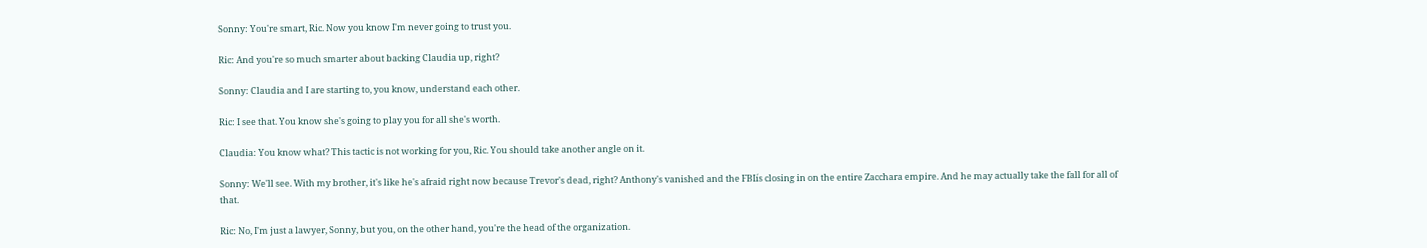Sonny: You're smart, Ric. Now you know I'm never going to trust you.

Ric: And you're so much smarter about backing Claudia up, right?

Sonny: Claudia and I are starting to, you know, understand each other.

Ric: I see that. You know she's going to play you for all she's worth.

Claudia: You know what? This tactic is not working for you, Ric. You should take another angle on it.

Sonny: We'll see. With my brother, it's like he's afraid right now because Trevor's dead, right? Anthony's vanished and the FBIís closing in on the entire Zacchara empire. And he may actually take the fall for all of that.

Ric: No, I'm just a lawyer, Sonny, but you, on the other hand, you're the head of the organization.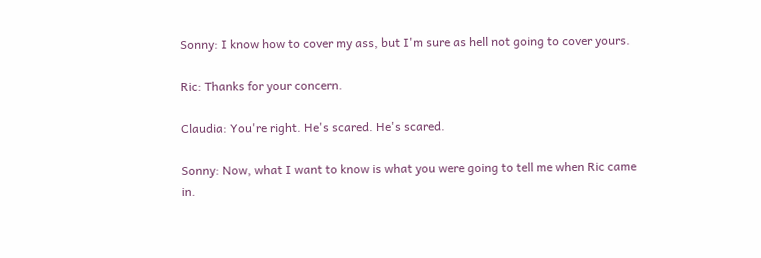Sonny: I know how to cover my ass, but I'm sure as hell not going to cover yours.

Ric: Thanks for your concern.

Claudia: You're right. He's scared. He's scared.

Sonny: Now, what I want to know is what you were going to tell me when Ric came in.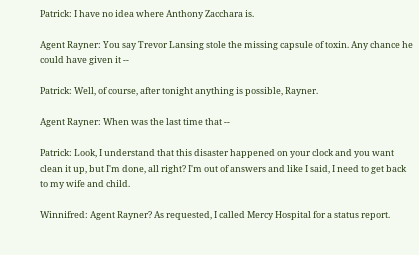Patrick: I have no idea where Anthony Zacchara is.

Agent Rayner: You say Trevor Lansing stole the missing capsule of toxin. Any chance he could have given it --

Patrick: Well, of course, after tonight anything is possible, Rayner.

Agent Rayner: When was the last time that --

Patrick: Look, I understand that this disaster happened on your clock and you want clean it up, but I'm done, all right? I'm out of answers and like I said, I need to get back to my wife and child.

Winnifred: Agent Rayner? As requested, I called Mercy Hospital for a status report.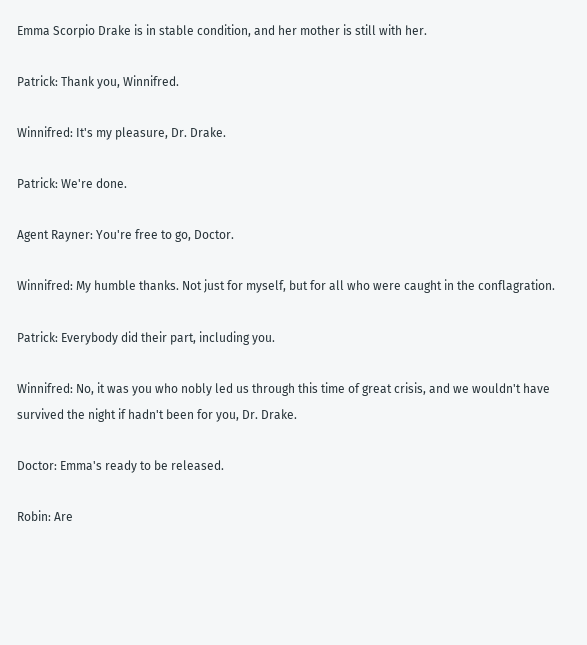Emma Scorpio Drake is in stable condition, and her mother is still with her.

Patrick: Thank you, Winnifred.

Winnifred: It's my pleasure, Dr. Drake.

Patrick: We're done.

Agent Rayner: You're free to go, Doctor.

Winnifred: My humble thanks. Not just for myself, but for all who were caught in the conflagration.

Patrick: Everybody did their part, including you.

Winnifred: No, it was you who nobly led us through this time of great crisis, and we wouldn't have survived the night if hadn't been for you, Dr. Drake.

Doctor: Emma's ready to be released.

Robin: Are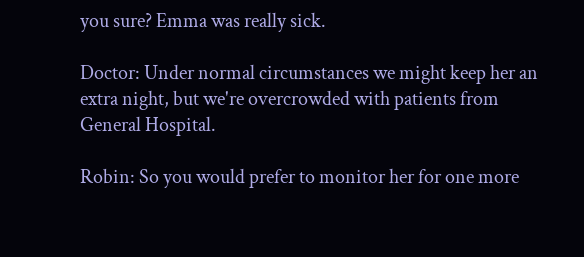you sure? Emma was really sick.

Doctor: Under normal circumstances we might keep her an extra night, but we're overcrowded with patients from General Hospital.

Robin: So you would prefer to monitor her for one more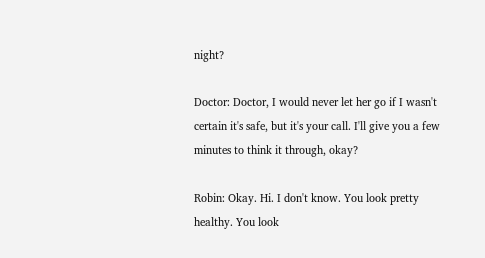night?

Doctor: Doctor, I would never let her go if I wasn't certain it's safe, but it's your call. I'll give you a few minutes to think it through, okay?

Robin: Okay. Hi. I don't know. You look pretty healthy. You look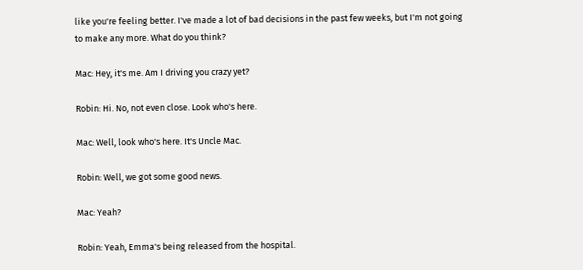like you're feeling better. I've made a lot of bad decisions in the past few weeks, but I'm not going to make any more. What do you think?

Mac: Hey, it's me. Am I driving you crazy yet?

Robin: Hi. No, not even close. Look who's here.

Mac: Well, look who's here. It's Uncle Mac.

Robin: Well, we got some good news.

Mac: Yeah?

Robin: Yeah, Emma's being released from the hospital.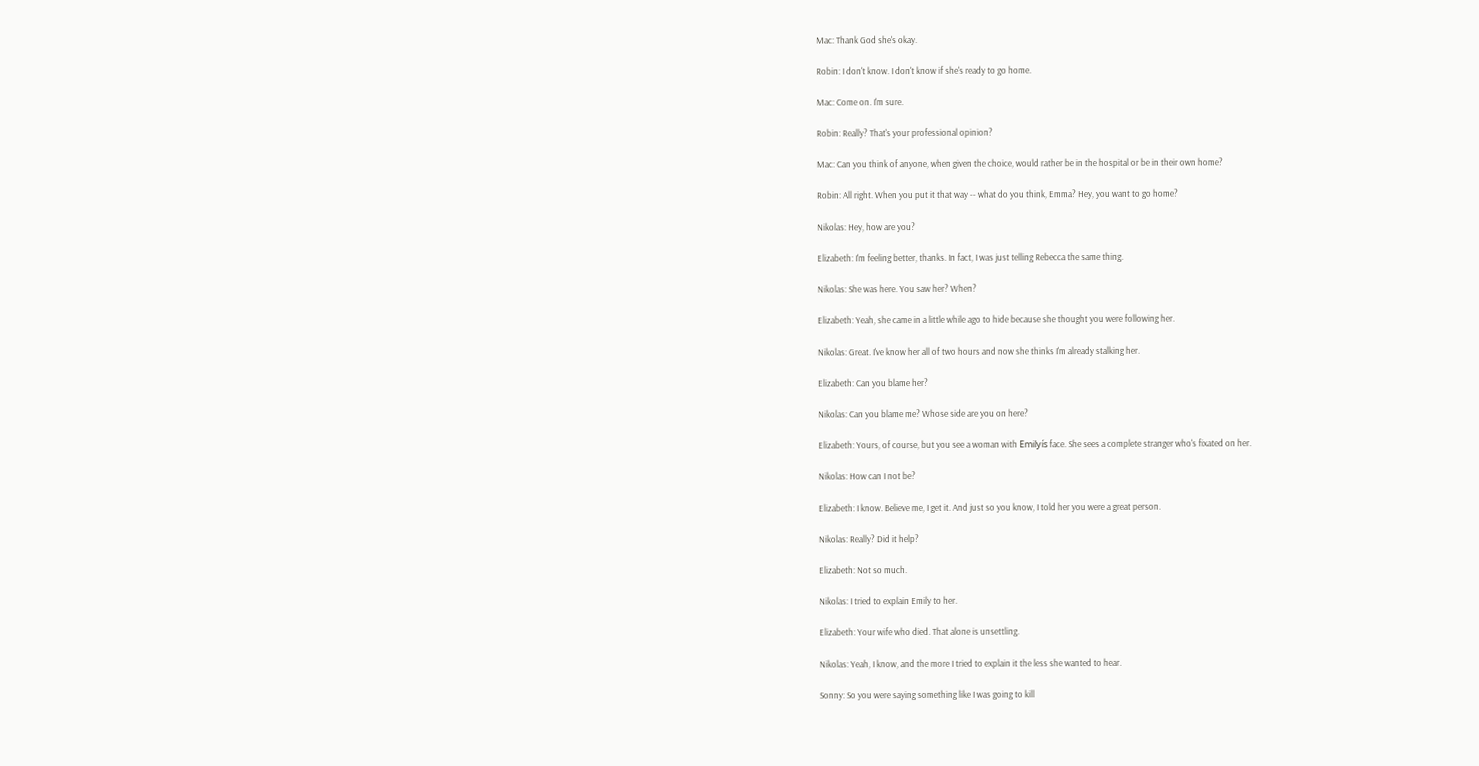Mac: Thank God she's okay.

Robin: I don't know. I don't know if she's ready to go home.

Mac: Come on. I'm sure.

Robin: Really? That's your professional opinion?

Mac: Can you think of anyone, when given the choice, would rather be in the hospital or be in their own home?

Robin: All right. When you put it that way -- what do you think, Emma? Hey, you want to go home?

Nikolas: Hey, how are you?

Elizabeth: I'm feeling better, thanks. In fact, I was just telling Rebecca the same thing.

Nikolas: She was here. You saw her? When?

Elizabeth: Yeah, she came in a little while ago to hide because she thought you were following her.

Nikolas: Great. I've know her all of two hours and now she thinks I'm already stalking her.

Elizabeth: Can you blame her?

Nikolas: Can you blame me? Whose side are you on here?

Elizabeth: Yours, of course, but you see a woman with Emilyís face. She sees a complete stranger who's fixated on her.

Nikolas: How can I not be?

Elizabeth: I know. Believe me, I get it. And just so you know, I told her you were a great person.

Nikolas: Really? Did it help?

Elizabeth: Not so much.

Nikolas: I tried to explain Emily to her.

Elizabeth: Your wife who died. That alone is unsettling.

Nikolas: Yeah, I know, and the more I tried to explain it the less she wanted to hear.

Sonny: So you were saying something like I was going to kill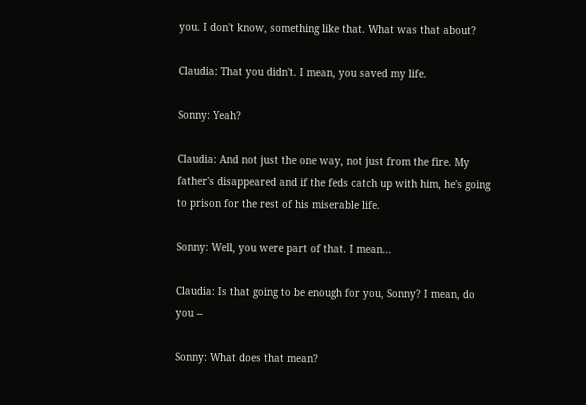you. I don't know, something like that. What was that about?

Claudia: That you didn't. I mean, you saved my life.

Sonny: Yeah?

Claudia: And not just the one way, not just from the fire. My father's disappeared and if the feds catch up with him, he's going to prison for the rest of his miserable life.

Sonny: Well, you were part of that. I mean...

Claudia: Is that going to be enough for you, Sonny? I mean, do you --

Sonny: What does that mean?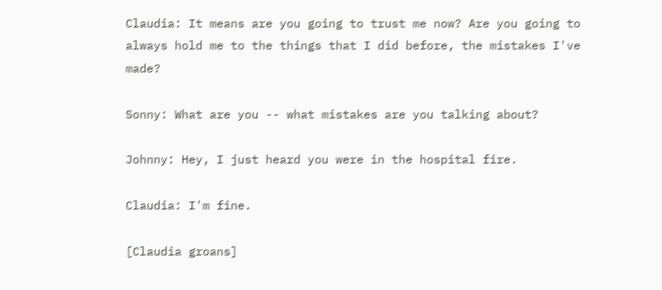Claudia: It means are you going to trust me now? Are you going to always hold me to the things that I did before, the mistakes I've made?

Sonny: What are you -- what mistakes are you talking about?

Johnny: Hey, I just heard you were in the hospital fire.

Claudia: I'm fine.

[Claudia groans]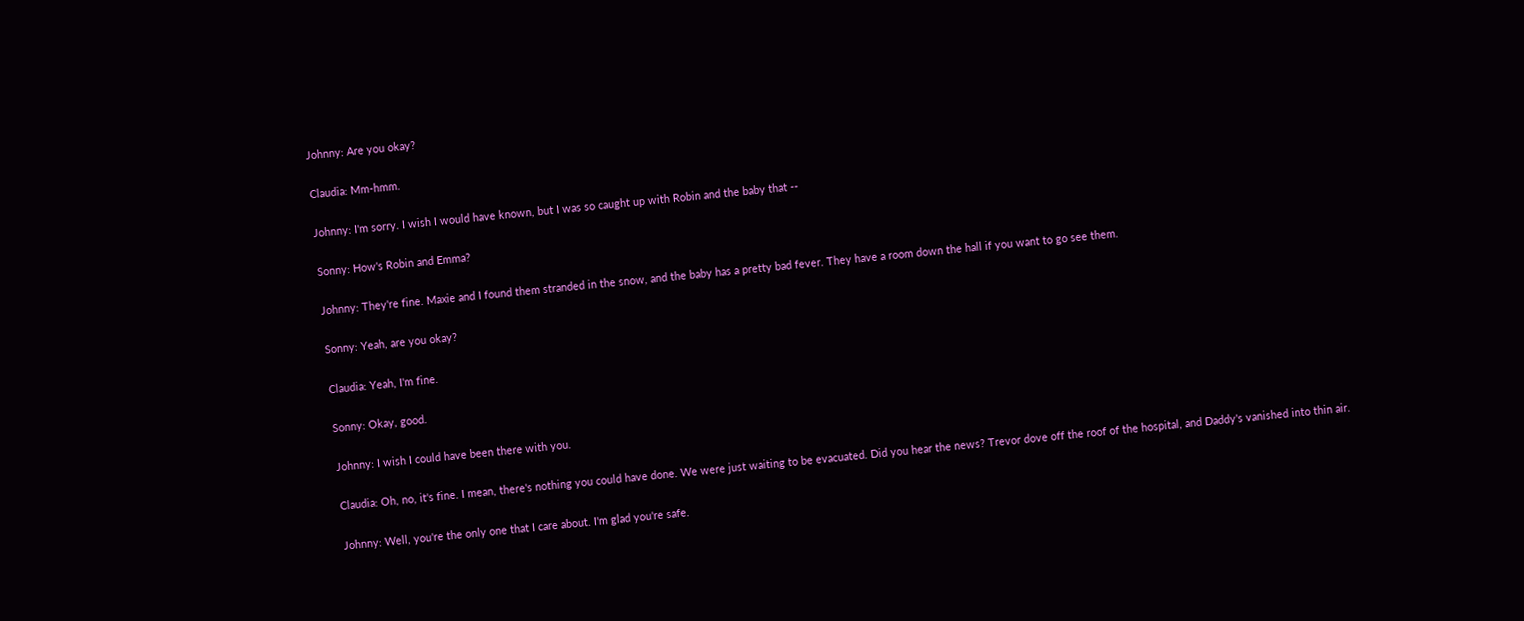Johnny: Are you okay?

Claudia: Mm-hmm.

Johnny: I'm sorry. I wish I would have known, but I was so caught up with Robin and the baby that --

Sonny: How's Robin and Emma?

Johnny: They're fine. Maxie and I found them stranded in the snow, and the baby has a pretty bad fever. They have a room down the hall if you want to go see them.

Sonny: Yeah, are you okay?

Claudia: Yeah, I'm fine.

Sonny: Okay, good.

Johnny: I wish I could have been there with you.

Claudia: Oh, no, it's fine. I mean, there's nothing you could have done. We were just waiting to be evacuated. Did you hear the news? Trevor dove off the roof of the hospital, and Daddy's vanished into thin air.

Johnny: Well, you're the only one that I care about. I'm glad you're safe.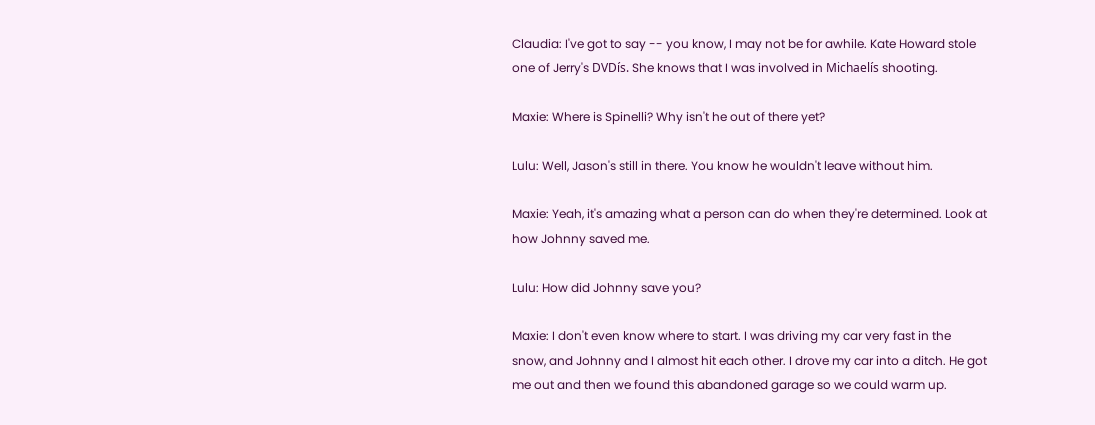Claudia: I've got to say -- you know, I may not be for awhile. Kate Howard stole one of Jerry's DVDís. She knows that I was involved in Michaelís shooting.

Maxie: Where is Spinelli? Why isn't he out of there yet?

Lulu: Well, Jason's still in there. You know he wouldn't leave without him.

Maxie: Yeah, it's amazing what a person can do when they're determined. Look at how Johnny saved me.

Lulu: How did Johnny save you?

Maxie: I don't even know where to start. I was driving my car very fast in the snow, and Johnny and I almost hit each other. I drove my car into a ditch. He got me out and then we found this abandoned garage so we could warm up.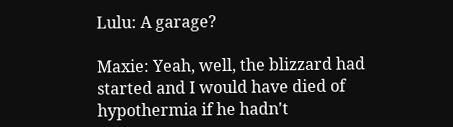Lulu: A garage?

Maxie: Yeah, well, the blizzard had started and I would have died of hypothermia if he hadn't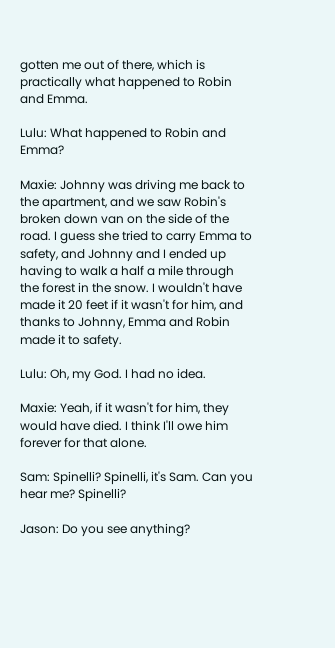gotten me out of there, which is practically what happened to Robin and Emma.

Lulu: What happened to Robin and Emma?

Maxie: Johnny was driving me back to the apartment, and we saw Robin's broken down van on the side of the road. I guess she tried to carry Emma to safety, and Johnny and I ended up having to walk a half a mile through the forest in the snow. I wouldn't have made it 20 feet if it wasn't for him, and thanks to Johnny, Emma and Robin made it to safety.

Lulu: Oh, my God. I had no idea.

Maxie: Yeah, if it wasn't for him, they would have died. I think I'll owe him forever for that alone.

Sam: Spinelli? Spinelli, it's Sam. Can you hear me? Spinelli?

Jason: Do you see anything?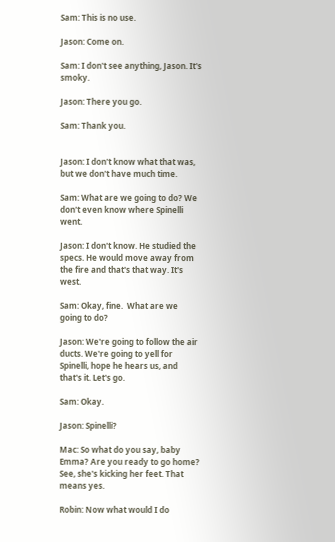Sam: This is no use.

Jason: Come on.

Sam: I don't see anything, Jason. It's smoky.

Jason: There you go.

Sam: Thank you.


Jason: I don't know what that was, but we don't have much time.

Sam: What are we going to do? We don't even know where Spinelli went.

Jason: I don't know. He studied the specs. He would move away from the fire and that's that way. It's west.

Sam: Okay, fine.  What are we going to do?

Jason: We're going to follow the air ducts. We're going to yell for Spinelli, hope he hears us, and that's it. Let's go.

Sam: Okay.

Jason: Spinelli?

Mac: So what do you say, baby Emma? Are you ready to go home? See, she's kicking her feet. That means yes.

Robin: Now what would I do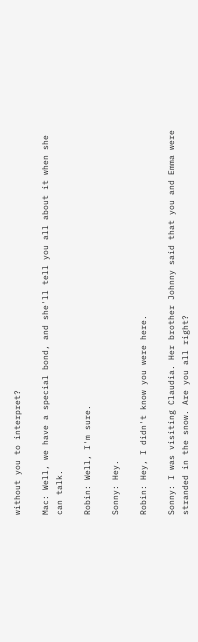without you to interpret?

Mac: Well, we have a special bond, and she'll tell you all about it when she can talk.

Robin: Well, I'm sure.

Sonny: Hey.

Robin: Hey, I didn't know you were here.

Sonny: I was visiting Claudia. Her brother Johnny said that you and Emma were stranded in the snow. Are you all right?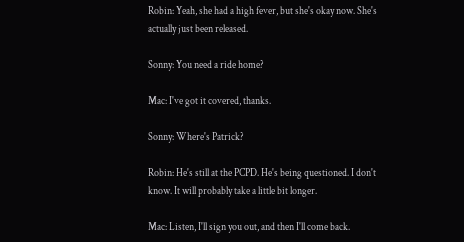Robin: Yeah, she had a high fever, but she's okay now. She's actually just been released.

Sonny: You need a ride home?

Mac: I've got it covered, thanks.

Sonny: Where's Patrick?

Robin: He's still at the PCPD. He's being questioned. I don't know. It will probably take a little bit longer.

Mac: Listen, I'll sign you out, and then I'll come back.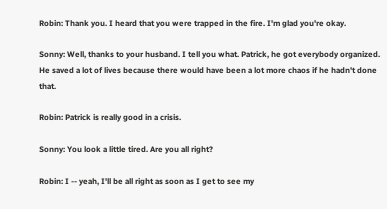Robin: Thank you. I heard that you were trapped in the fire. I'm glad you're okay.

Sonny: Well, thanks to your husband. I tell you what. Patrick, he got everybody organized. He saved a lot of lives because there would have been a lot more chaos if he hadn't done that.

Robin: Patrick is really good in a crisis.

Sonny: You look a little tired. Are you all right?

Robin: I -- yeah, I'll be all right as soon as I get to see my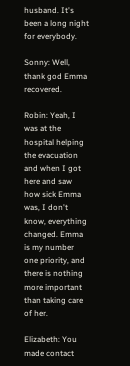husband. It's been a long night for everybody.

Sonny: Well, thank god Emma recovered.

Robin: Yeah, I was at the hospital helping the evacuation and when I got here and saw how sick Emma was, I don't know, everything changed. Emma is my number one priority, and there is nothing more important than taking care of her.

Elizabeth: You made contact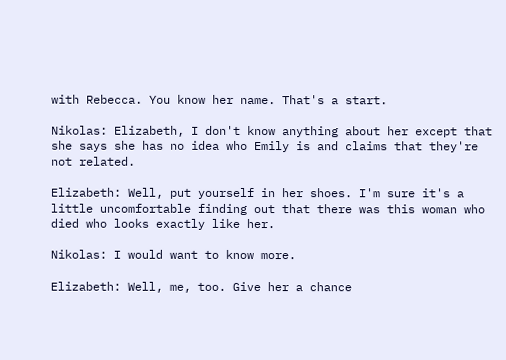with Rebecca. You know her name. That's a start.

Nikolas: Elizabeth, I don't know anything about her except that she says she has no idea who Emily is and claims that they're not related.

Elizabeth: Well, put yourself in her shoes. I'm sure it's a little uncomfortable finding out that there was this woman who died who looks exactly like her.

Nikolas: I would want to know more.

Elizabeth: Well, me, too. Give her a chance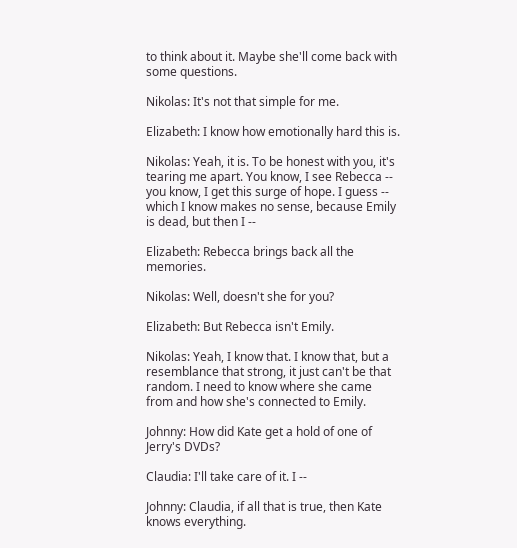to think about it. Maybe she'll come back with some questions.

Nikolas: It's not that simple for me.

Elizabeth: I know how emotionally hard this is.

Nikolas: Yeah, it is. To be honest with you, it's tearing me apart. You know, I see Rebecca -- you know, I get this surge of hope. I guess -- which I know makes no sense, because Emily is dead, but then I --

Elizabeth: Rebecca brings back all the memories.

Nikolas: Well, doesn't she for you?

Elizabeth: But Rebecca isn't Emily.

Nikolas: Yeah, I know that. I know that, but a resemblance that strong, it just can't be that random. I need to know where she came from and how she's connected to Emily.

Johnny: How did Kate get a hold of one of Jerry's DVDs?

Claudia: I'll take care of it. I --

Johnny: Claudia, if all that is true, then Kate knows everything.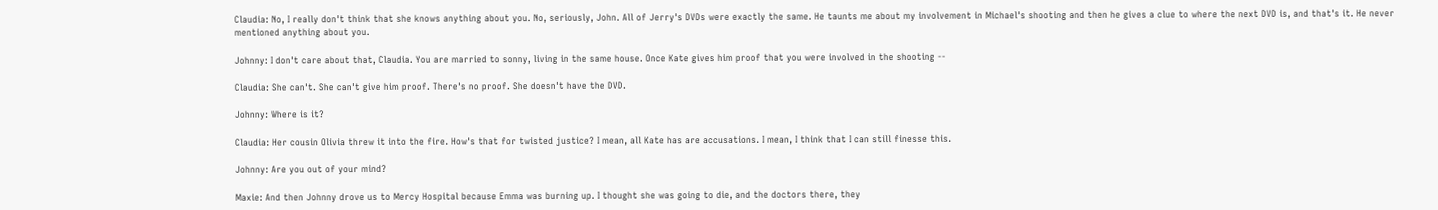Claudia: No, I really don't think that she knows anything about you. No, seriously, John. All of Jerry's DVDs were exactly the same. He taunts me about my involvement in Michael's shooting and then he gives a clue to where the next DVD is, and that's it. He never mentioned anything about you.

Johnny: I don't care about that, Claudia. You are married to sonny, living in the same house. Once Kate gives him proof that you were involved in the shooting --

Claudia: She can't. She can't give him proof. There's no proof. She doesn't have the DVD.

Johnny: Where is it?

Claudia: Her cousin Olivia threw it into the fire. How's that for twisted justice? I mean, all Kate has are accusations. I mean, I think that I can still finesse this.

Johnny: Are you out of your mind?

Maxie: And then Johnny drove us to Mercy Hospital because Emma was burning up. I thought she was going to die, and the doctors there, they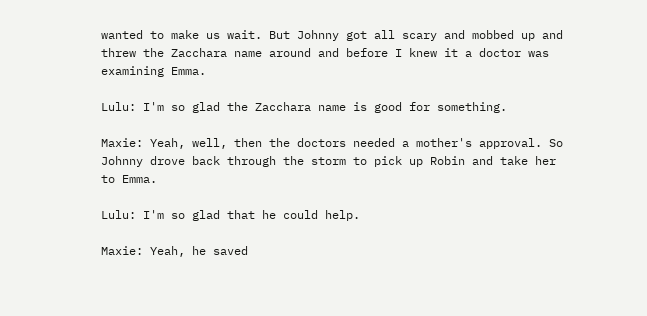wanted to make us wait. But Johnny got all scary and mobbed up and threw the Zacchara name around and before I knew it a doctor was examining Emma.

Lulu: I'm so glad the Zacchara name is good for something.

Maxie: Yeah, well, then the doctors needed a mother's approval. So Johnny drove back through the storm to pick up Robin and take her to Emma.

Lulu: I'm so glad that he could help.

Maxie: Yeah, he saved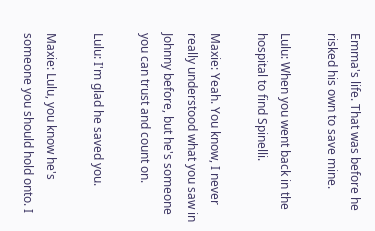Emma's life. That was before he risked his own to save mine.

Lulu: When you went back in the hospital to find Spinelli.

Maxie: Yeah. You know, I never really understood what you saw in Johnny before, but he's someone you can trust and count on.

Lulu: I'm glad he saved you.

Maxie: Lulu, you know he's someone you should hold onto. I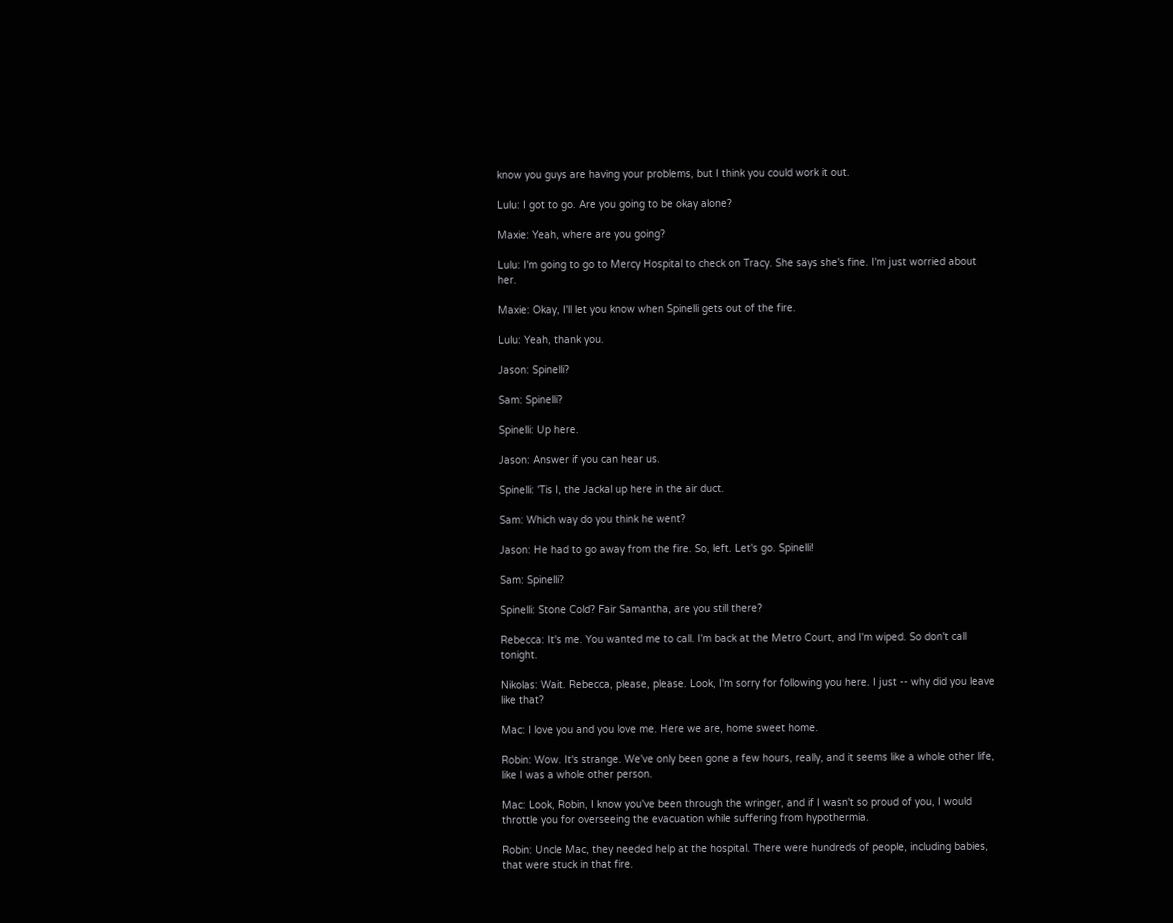know you guys are having your problems, but I think you could work it out.

Lulu: I got to go. Are you going to be okay alone?

Maxie: Yeah, where are you going?

Lulu: I'm going to go to Mercy Hospital to check on Tracy. She says she's fine. I'm just worried about her.

Maxie: Okay, I'll let you know when Spinelli gets out of the fire.

Lulu: Yeah, thank you.

Jason: Spinelli?

Sam: Spinelli?

Spinelli: Up here.

Jason: Answer if you can hear us.

Spinelli: 'Tis I, the Jackal up here in the air duct.

Sam: Which way do you think he went?

Jason: He had to go away from the fire. So, left. Let's go. Spinelli!

Sam: Spinelli?

Spinelli: Stone Cold? Fair Samantha, are you still there?

Rebecca: It's me. You wanted me to call. I'm back at the Metro Court, and I'm wiped. So don't call tonight.

Nikolas: Wait. Rebecca, please, please. Look, I'm sorry for following you here. I just -- why did you leave like that?

Mac: I love you and you love me. Here we are, home sweet home.

Robin: Wow. It's strange. We've only been gone a few hours, really, and it seems like a whole other life, like I was a whole other person.

Mac: Look, Robin, I know you've been through the wringer, and if I wasn't so proud of you, I would throttle you for overseeing the evacuation while suffering from hypothermia.

Robin: Uncle Mac, they needed help at the hospital. There were hundreds of people, including babies, that were stuck in that fire.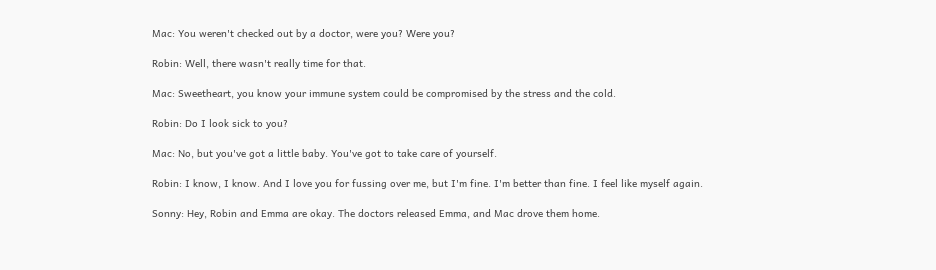Mac: You weren't checked out by a doctor, were you? Were you?

Robin: Well, there wasn't really time for that.

Mac: Sweetheart, you know your immune system could be compromised by the stress and the cold.

Robin: Do I look sick to you?

Mac: No, but you've got a little baby. You've got to take care of yourself.

Robin: I know, I know. And I love you for fussing over me, but I'm fine. I'm better than fine. I feel like myself again.

Sonny: Hey, Robin and Emma are okay. The doctors released Emma, and Mac drove them home.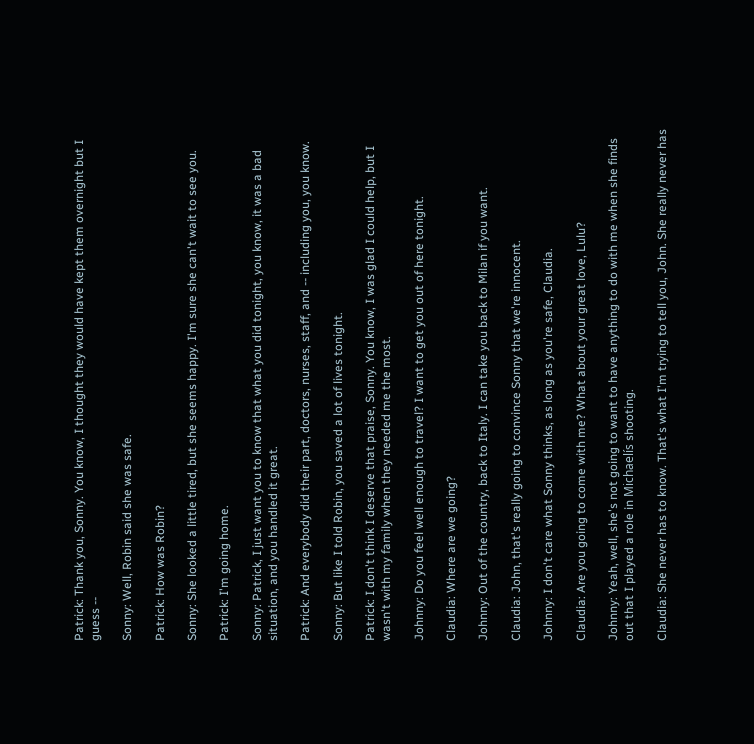Patrick: Thank you, Sonny. You know, I thought they would have kept them overnight but I guess --

Sonny: Well, Robin said she was safe.

Patrick: How was Robin?

Sonny: She looked a little tired, but she seems happy. I'm sure she can't wait to see you.

Patrick: I'm going home.

Sonny: Patrick, I just want you to know that what you did tonight, you know, it was a bad situation, and you handled it great.

Patrick: And everybody did their part, doctors, nurses, staff, and -- including you, you know.

Sonny: But like I told Robin, you saved a lot of lives tonight.

Patrick: I don't think I deserve that praise, Sonny. You know, I was glad I could help, but I wasn't with my family when they needed me the most.

Johnny: Do you feel well enough to travel? I want to get you out of here tonight.

Claudia: Where are we going?

Johnny: Out of the country, back to Italy. I can take you back to Milan if you want.

Claudia: John, that's really going to convince Sonny that we're innocent.

Johnny: I don't care what Sonny thinks, as long as you're safe, Claudia.

Claudia: Are you going to come with me? What about your great love, Lulu?

Johnny: Yeah, well, she's not going to want to have anything to do with me when she finds out that I played a role in Michaelís shooting.

Claudia: She never has to know. That's what I'm trying to tell you, John. She really never has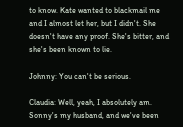to know. Kate wanted to blackmail me and I almost let her, but I didn't. She doesn't have any proof. She's bitter, and she's been known to lie.

Johnny: You can't be serious.

Claudia: Well, yeah, I absolutely am. Sonny's my husband, and we've been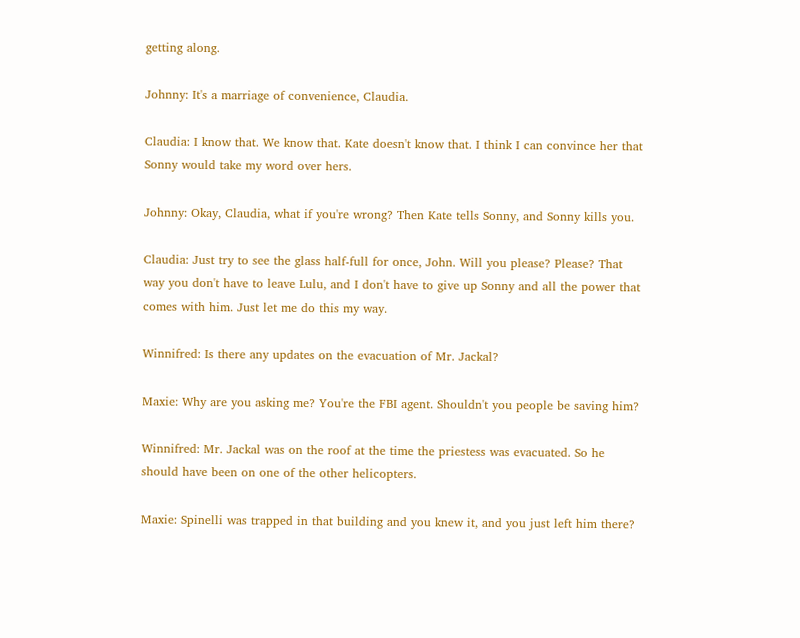getting along.

Johnny: It's a marriage of convenience, Claudia.

Claudia: I know that. We know that. Kate doesn't know that. I think I can convince her that Sonny would take my word over hers.

Johnny: Okay, Claudia, what if you're wrong? Then Kate tells Sonny, and Sonny kills you.

Claudia: Just try to see the glass half-full for once, John. Will you please? Please? That way you don't have to leave Lulu, and I don't have to give up Sonny and all the power that comes with him. Just let me do this my way.

Winnifred: Is there any updates on the evacuation of Mr. Jackal?

Maxie: Why are you asking me? You're the FBI agent. Shouldn't you people be saving him?

Winnifred: Mr. Jackal was on the roof at the time the priestess was evacuated. So he should have been on one of the other helicopters.

Maxie: Spinelli was trapped in that building and you knew it, and you just left him there?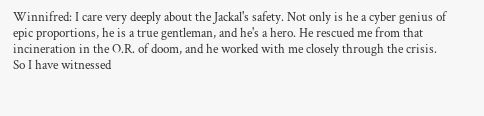Winnifred: I care very deeply about the Jackal's safety. Not only is he a cyber genius of epic proportions, he is a true gentleman, and he's a hero. He rescued me from that incineration in the O.R. of doom, and he worked with me closely through the crisis. So I have witnessed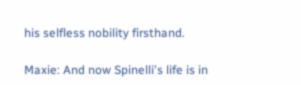his selfless nobility firsthand.

Maxie: And now Spinelli's life is in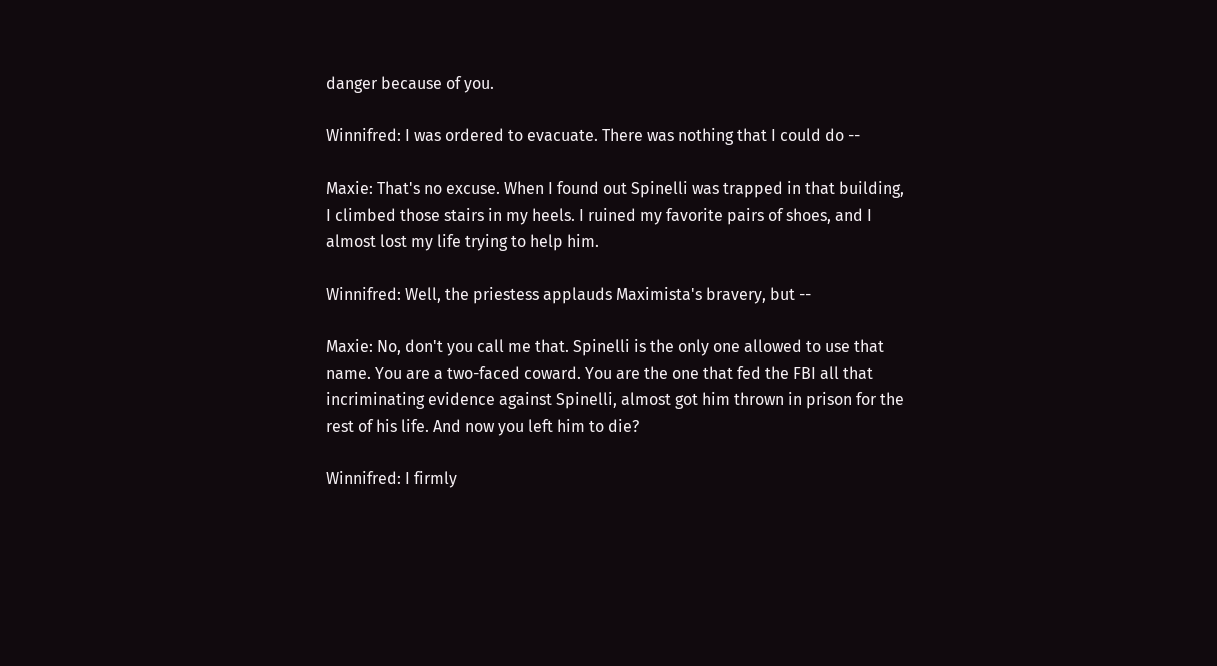danger because of you.

Winnifred: I was ordered to evacuate. There was nothing that I could do --

Maxie: That's no excuse. When I found out Spinelli was trapped in that building, I climbed those stairs in my heels. I ruined my favorite pairs of shoes, and I almost lost my life trying to help him.

Winnifred: Well, the priestess applauds Maximista's bravery, but --

Maxie: No, don't you call me that. Spinelli is the only one allowed to use that name. You are a two-faced coward. You are the one that fed the FBI all that incriminating evidence against Spinelli, almost got him thrown in prison for the rest of his life. And now you left him to die?

Winnifred: I firmly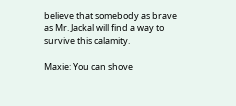believe that somebody as brave as Mr. Jackal will find a way to survive this calamity.

Maxie: You can shove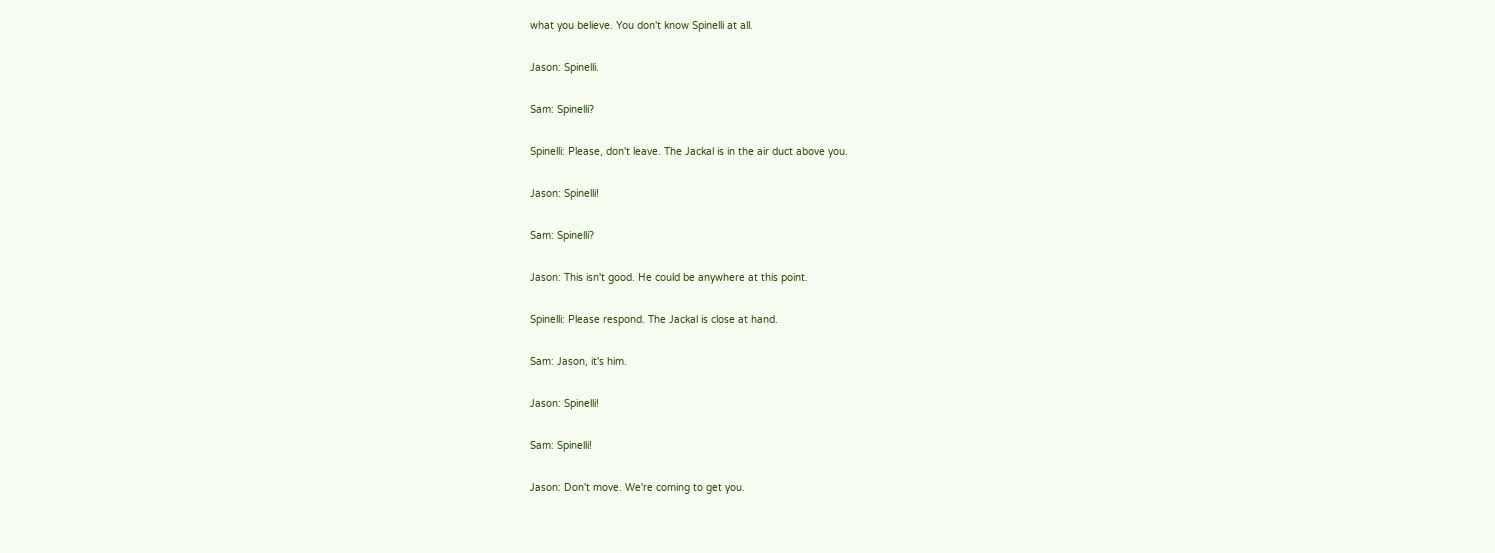what you believe. You don't know Spinelli at all.

Jason: Spinelli.

Sam: Spinelli?

Spinelli: Please, don't leave. The Jackal is in the air duct above you.

Jason: Spinelli!

Sam: Spinelli?

Jason: This isn't good. He could be anywhere at this point.

Spinelli: Please respond. The Jackal is close at hand.

Sam: Jason, it's him.

Jason: Spinelli!

Sam: Spinelli!

Jason: Don't move. We're coming to get you.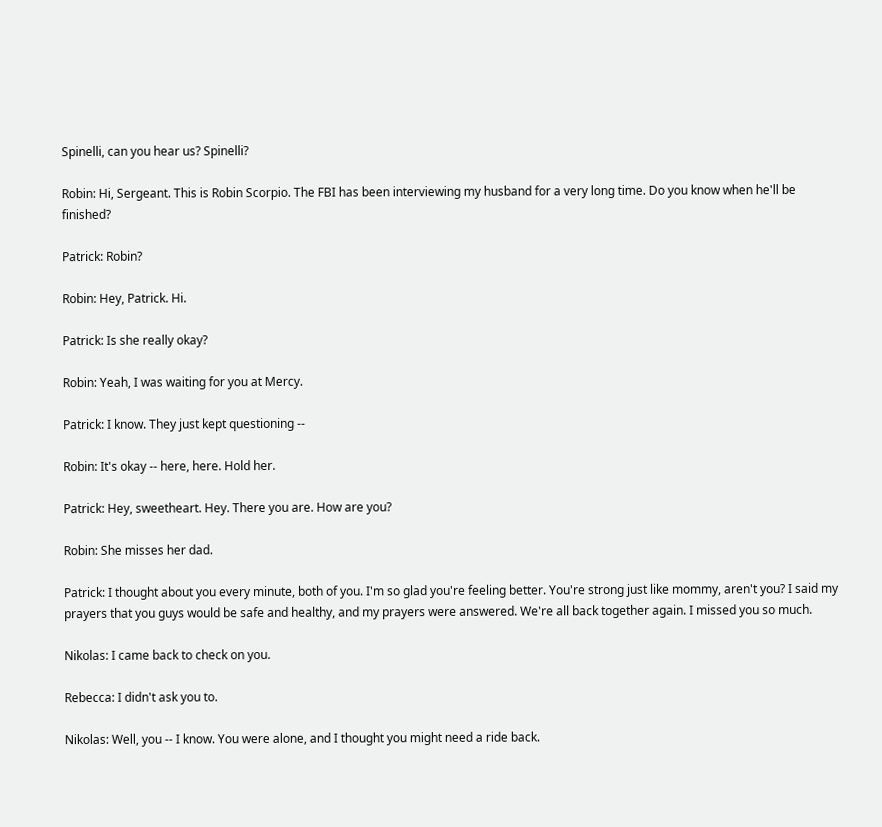Spinelli, can you hear us? Spinelli?

Robin: Hi, Sergeant. This is Robin Scorpio. The FBI has been interviewing my husband for a very long time. Do you know when he'll be finished?

Patrick: Robin?

Robin: Hey, Patrick. Hi.

Patrick: Is she really okay?

Robin: Yeah, I was waiting for you at Mercy.

Patrick: I know. They just kept questioning --

Robin: It's okay -- here, here. Hold her.

Patrick: Hey, sweetheart. Hey. There you are. How are you?

Robin: She misses her dad.

Patrick: I thought about you every minute, both of you. I'm so glad you're feeling better. You're strong just like mommy, aren't you? I said my prayers that you guys would be safe and healthy, and my prayers were answered. We're all back together again. I missed you so much.

Nikolas: I came back to check on you.

Rebecca: I didn't ask you to.

Nikolas: Well, you -- I know. You were alone, and I thought you might need a ride back.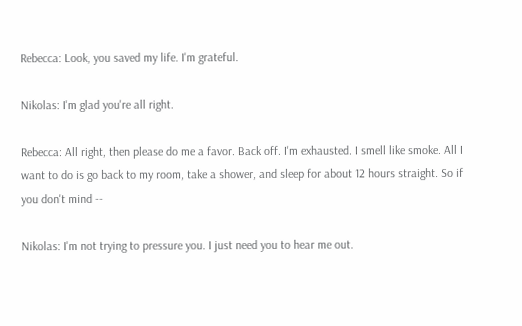Rebecca: Look, you saved my life. I'm grateful.

Nikolas: I'm glad you're all right.

Rebecca: All right, then please do me a favor. Back off. I'm exhausted. I smell like smoke. All I want to do is go back to my room, take a shower, and sleep for about 12 hours straight. So if you don't mind --

Nikolas: I'm not trying to pressure you. I just need you to hear me out.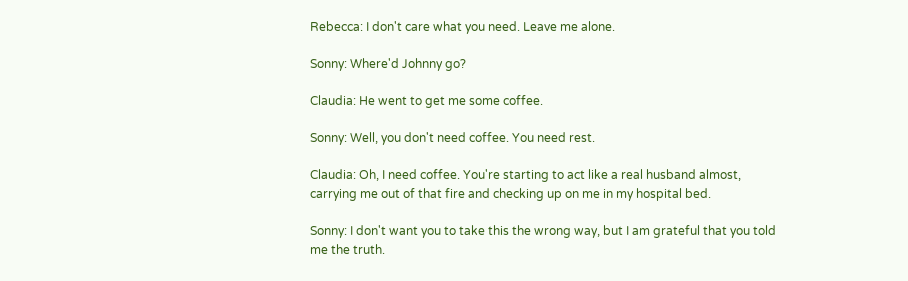Rebecca: I don't care what you need. Leave me alone.

Sonny: Where'd Johnny go?

Claudia: He went to get me some coffee.

Sonny: Well, you don't need coffee. You need rest.

Claudia: Oh, I need coffee. You're starting to act like a real husband almost, carrying me out of that fire and checking up on me in my hospital bed.

Sonny: I don't want you to take this the wrong way, but I am grateful that you told me the truth.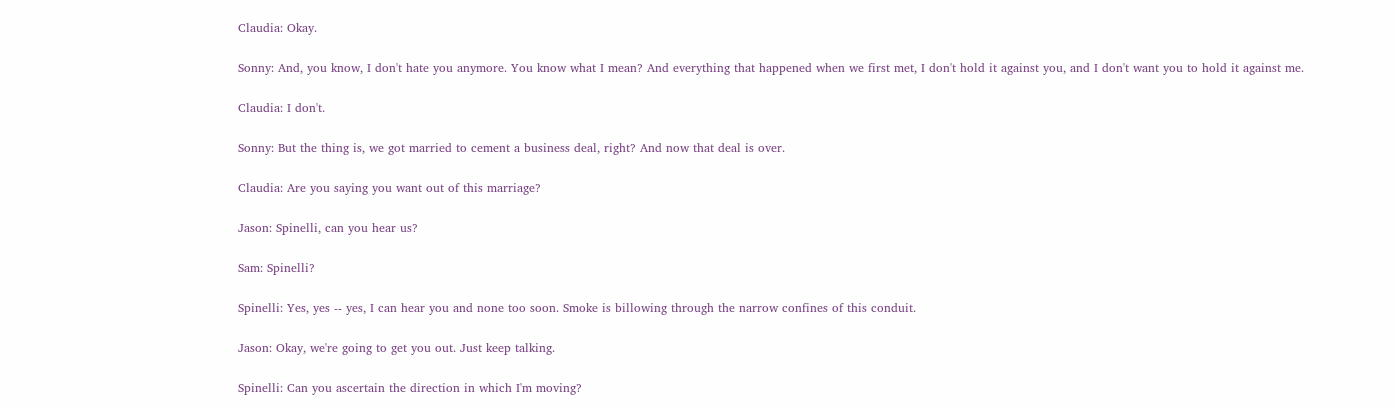Claudia: Okay.

Sonny: And, you know, I don't hate you anymore. You know what I mean? And everything that happened when we first met, I don't hold it against you, and I don't want you to hold it against me.

Claudia: I don't.

Sonny: But the thing is, we got married to cement a business deal, right? And now that deal is over.

Claudia: Are you saying you want out of this marriage?

Jason: Spinelli, can you hear us?

Sam: Spinelli?

Spinelli: Yes, yes -- yes, I can hear you and none too soon. Smoke is billowing through the narrow confines of this conduit.

Jason: Okay, we're going to get you out. Just keep talking.

Spinelli: Can you ascertain the direction in which I'm moving?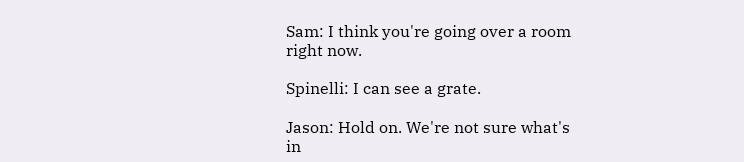Sam: I think you're going over a room right now.

Spinelli: I can see a grate.

Jason: Hold on. We're not sure what's in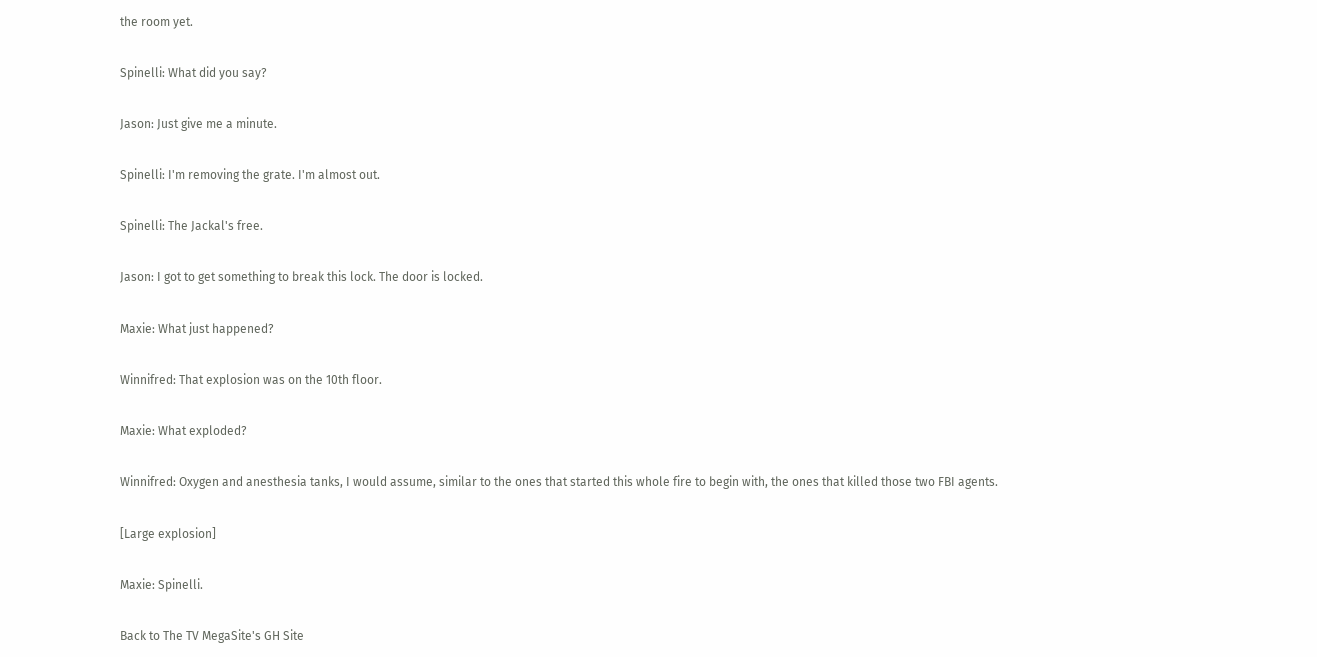the room yet.

Spinelli: What did you say?

Jason: Just give me a minute.

Spinelli: I'm removing the grate. I'm almost out.

Spinelli: The Jackal's free.

Jason: I got to get something to break this lock. The door is locked.

Maxie: What just happened?

Winnifred: That explosion was on the 10th floor.

Maxie: What exploded?

Winnifred: Oxygen and anesthesia tanks, I would assume, similar to the ones that started this whole fire to begin with, the ones that killed those two FBI agents.

[Large explosion]

Maxie: Spinelli.

Back to The TV MegaSite's GH Site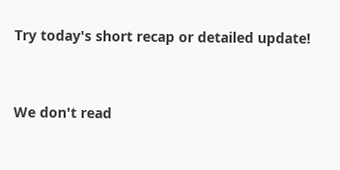Try today's short recap or detailed update!


We don't read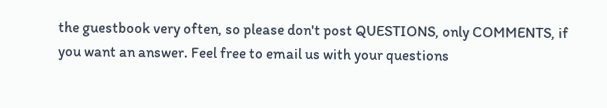the guestbook very often, so please don't post QUESTIONS, only COMMENTS, if you want an answer. Feel free to email us with your questions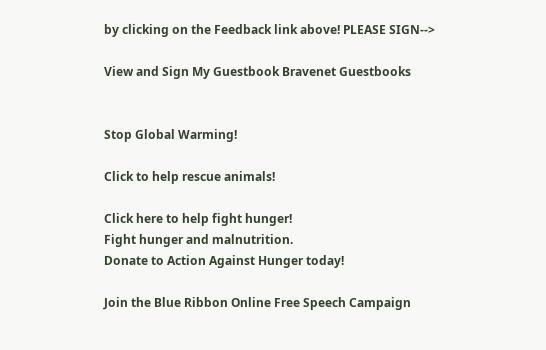by clicking on the Feedback link above! PLEASE SIGN-->

View and Sign My Guestbook Bravenet Guestbooks


Stop Global Warming!

Click to help rescue animals!

Click here to help fight hunger!
Fight hunger and malnutrition.
Donate to Action Against Hunger today!

Join the Blue Ribbon Online Free Speech Campaign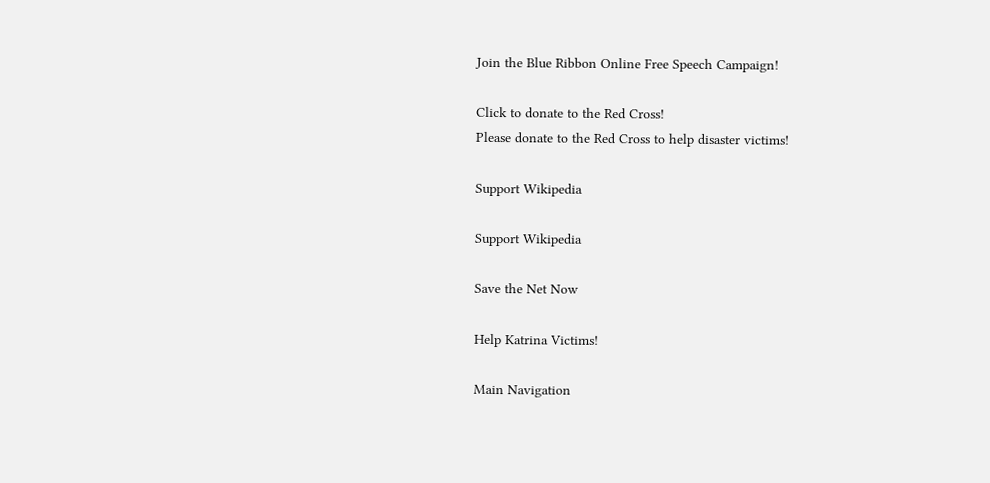Join the Blue Ribbon Online Free Speech Campaign!

Click to donate to the Red Cross!
Please donate to the Red Cross to help disaster victims!

Support Wikipedia

Support Wikipedia

Save the Net Now

Help Katrina Victims!

Main Navigation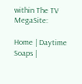within The TV MegaSite:

Home | Daytime Soaps |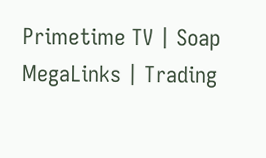Primetime TV | Soap MegaLinks | Trading